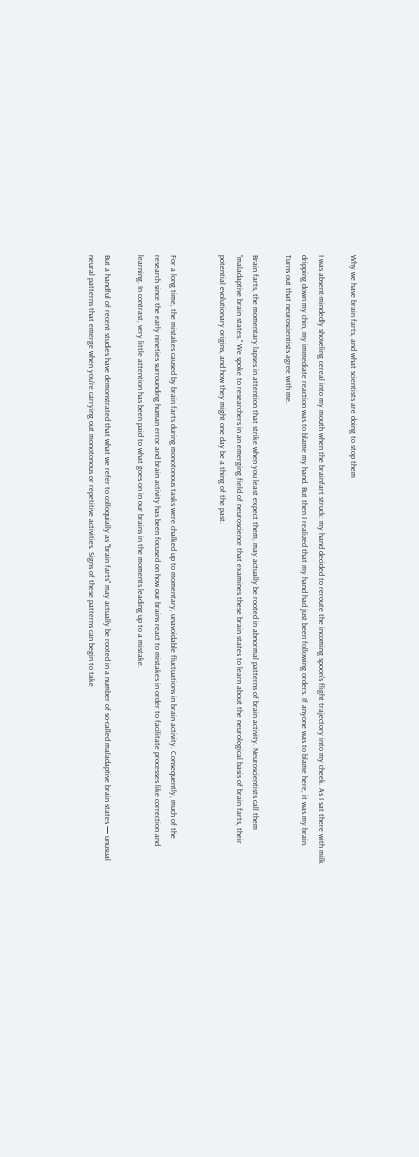Why we have brain farts, and what scientists are doing to stop them

I was absent-mindedly shoveling cereal into my mouth when the brainfart struck: my hand decided to reroute the incoming spoon's flight trajectory into my cheek. As I sat there with milk dripping down my chin, my immediate reaction was to blame my hand. But then I realized that my hand had just been following orders. If anyone was to blame here, it was my brain. Turns out that neuroscientists agree with me.

Brain farts, the momentary lapses in attention that strike when you least expect them, may actually be rooted in abnormal patterns of brain activity. Neuroscientists call them "maladaptive brain states." We spoke to researchers in an emerging field of neuroscience that examines these brain states to learn about the neurological basis of brain farts, their potential evolutionary origins, and how they might one day be a thing of the past.


For a long time, the mistakes caused by brain farts during monotonous tasks were chalked up to momentary, unavoidable fluctuations in brain activity. Consequently, much of the research since the early nineties surrounding human error and brain activity has been focused on how our brains react to mistakes in order to facilitate processes like correction and learning. In contrast, very little attention has been paid to what goes on in our brains in the moments leading up to a mistake.

But a handful of recent studies have demonstrated that what we refer to colloquially as "brain farts" may actually be rooted in a number of so-called maladaptive brain states — unusual neural patterns that emerge when you're carrying out monotonous or repetitive activities. Signs of these patterns can begin to take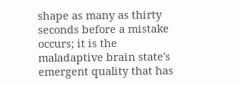shape as many as thirty seconds before a mistake occurs; it is the maladaptive brain state's emergent quality that has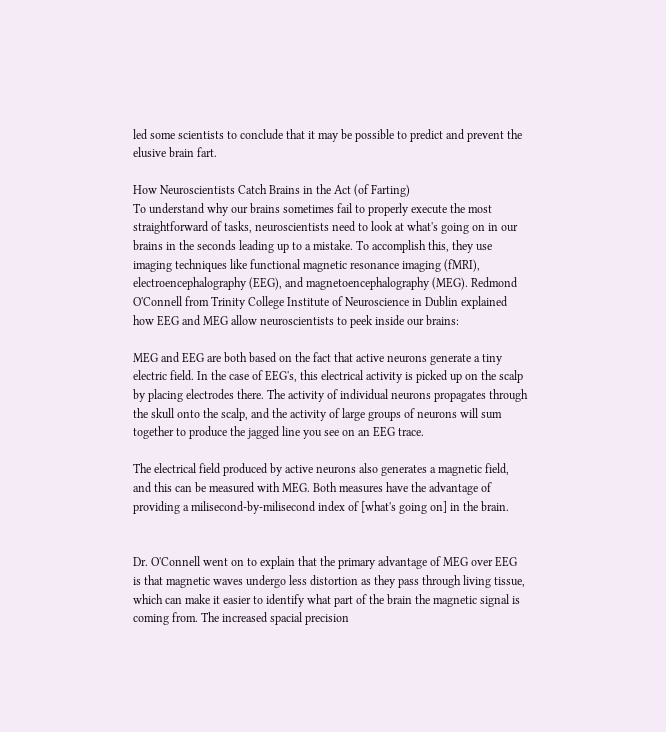led some scientists to conclude that it may be possible to predict and prevent the elusive brain fart.

How Neuroscientists Catch Brains in the Act (of Farting)
To understand why our brains sometimes fail to properly execute the most straightforward of tasks, neuroscientists need to look at what's going on in our brains in the seconds leading up to a mistake. To accomplish this, they use imaging techniques like functional magnetic resonance imaging (fMRI), electroencephalography (EEG), and magnetoencephalography (MEG). Redmond O'Connell from Trinity College Institute of Neuroscience in Dublin explained how EEG and MEG allow neuroscientists to peek inside our brains:

MEG and EEG are both based on the fact that active neurons generate a tiny electric field. In the case of EEG's, this electrical activity is picked up on the scalp by placing electrodes there. The activity of individual neurons propagates through the skull onto the scalp, and the activity of large groups of neurons will sum together to produce the jagged line you see on an EEG trace.

The electrical field produced by active neurons also generates a magnetic field, and this can be measured with MEG. Both measures have the advantage of providing a milisecond-by-milisecond index of [what's going on] in the brain.


Dr. O'Connell went on to explain that the primary advantage of MEG over EEG is that magnetic waves undergo less distortion as they pass through living tissue, which can make it easier to identify what part of the brain the magnetic signal is coming from. The increased spacial precision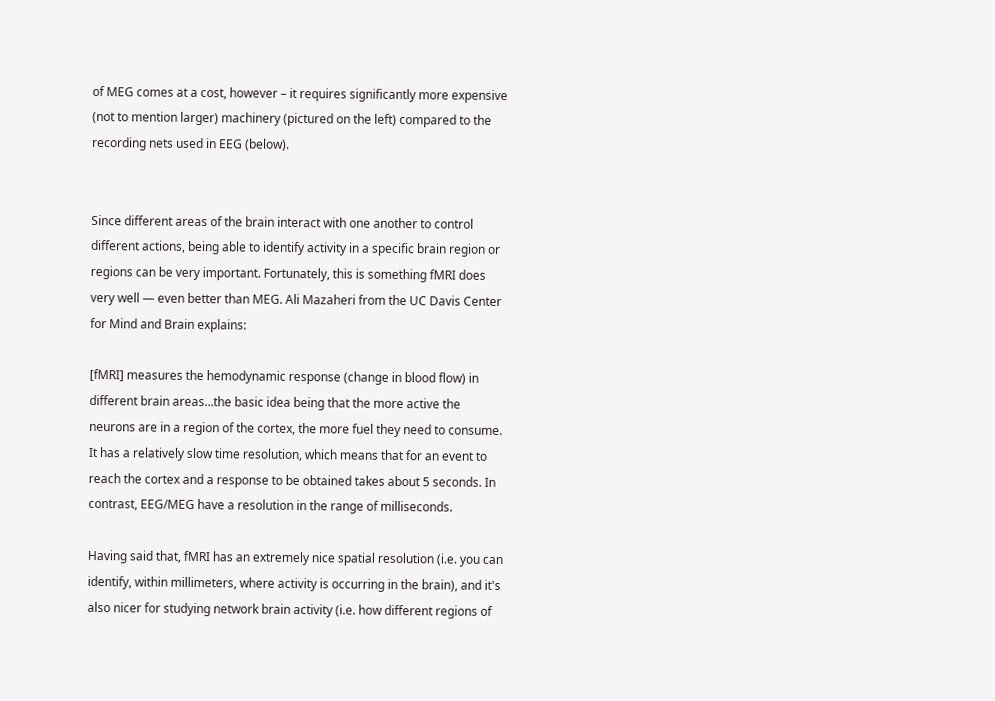of MEG comes at a cost, however – it requires significantly more expensive (not to mention larger) machinery (pictured on the left) compared to the recording nets used in EEG (below).


Since different areas of the brain interact with one another to control different actions, being able to identify activity in a specific brain region or regions can be very important. Fortunately, this is something fMRI does very well — even better than MEG. Ali Mazaheri from the UC Davis Center for Mind and Brain explains:

[fMRI] measures the hemodynamic response (change in blood flow) in different brain areas…the basic idea being that the more active the neurons are in a region of the cortex, the more fuel they need to consume. It has a relatively slow time resolution, which means that for an event to reach the cortex and a response to be obtained takes about 5 seconds. In contrast, EEG/MEG have a resolution in the range of milliseconds.

Having said that, fMRI has an extremely nice spatial resolution (i.e. you can identify, within millimeters, where activity is occurring in the brain), and it's also nicer for studying network brain activity (i.e. how different regions of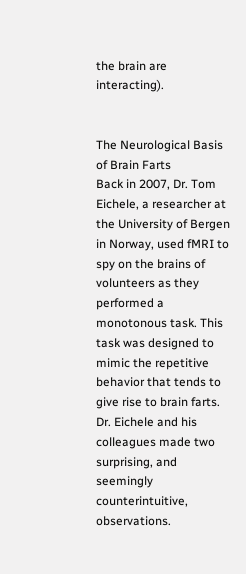the brain are interacting).


The Neurological Basis of Brain Farts
Back in 2007, Dr. Tom Eichele, a researcher at the University of Bergen in Norway, used fMRI to spy on the brains of volunteers as they performed a monotonous task. This task was designed to mimic the repetitive behavior that tends to give rise to brain farts. Dr. Eichele and his colleagues made two surprising, and seemingly counterintuitive, observations.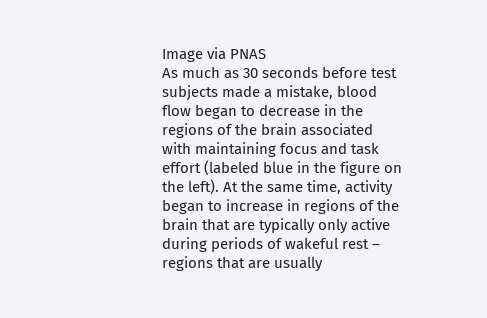Image via PNAS
As much as 30 seconds before test subjects made a mistake, blood flow began to decrease in the regions of the brain associated with maintaining focus and task effort (labeled blue in the figure on the left). At the same time, activity began to increase in regions of the brain that are typically only active during periods of wakeful rest – regions that are usually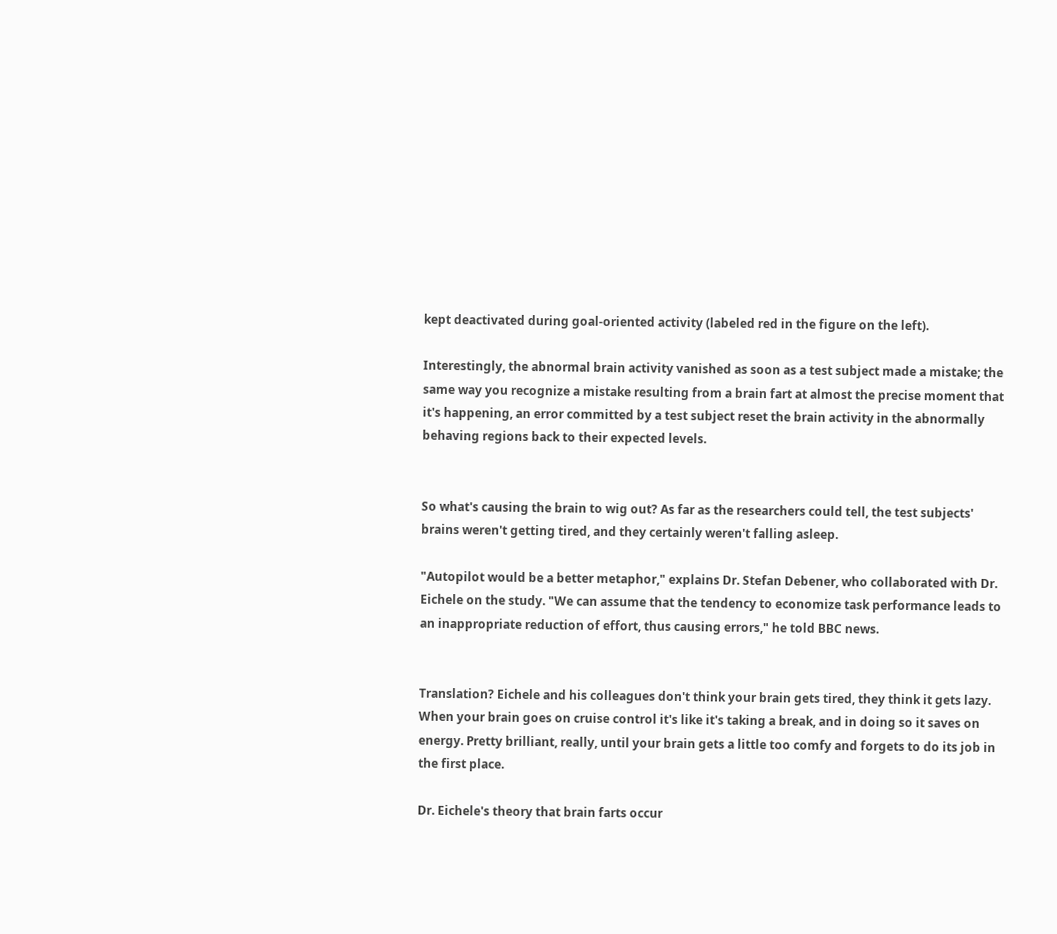kept deactivated during goal-oriented activity (labeled red in the figure on the left).

Interestingly, the abnormal brain activity vanished as soon as a test subject made a mistake; the same way you recognize a mistake resulting from a brain fart at almost the precise moment that it's happening, an error committed by a test subject reset the brain activity in the abnormally behaving regions back to their expected levels.


So what's causing the brain to wig out? As far as the researchers could tell, the test subjects' brains weren't getting tired, and they certainly weren't falling asleep.

"Autopilot would be a better metaphor," explains Dr. Stefan Debener, who collaborated with Dr. Eichele on the study. "We can assume that the tendency to economize task performance leads to an inappropriate reduction of effort, thus causing errors," he told BBC news.


Translation? Eichele and his colleagues don't think your brain gets tired, they think it gets lazy. When your brain goes on cruise control it's like it's taking a break, and in doing so it saves on energy. Pretty brilliant, really, until your brain gets a little too comfy and forgets to do its job in the first place.

Dr. Eichele's theory that brain farts occur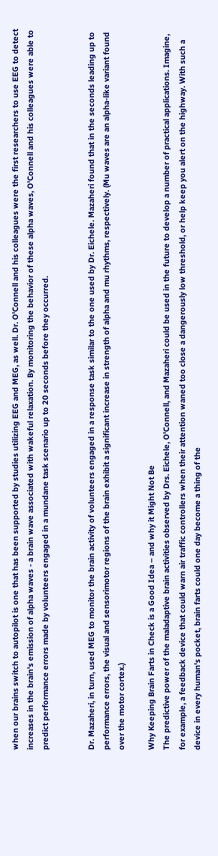when our brains switch to autopilot is one that has been supported by studies utilizing EEG and MEG, as well. Dr. O'Connell and his colleagues were the first researchers to use EEG to detect increases in the brain's emission of alpha waves - a brain wave associated with wakeful relaxation. By monitoring the behavior of these alpha waves, O'Connell and his colleagues were able to predict performance errors made by volunteers engaged in a mundane task scenario up to 20 seconds before they occurred.


Dr. Mazaheri, in turn, used MEG to monitor the brain activity of volunteers engaged in a response task similar to the one used by Dr. Eichele. Mazaheri found that in the seconds leading up to performance errors, the visual and sensorimotor regions of the brain exhibit a significant increase in strength of alpha and mu rhythms, respectively. (Mu waves are an alpha-like variant found over the motor cortex.)

Why Keeping Brain Farts in Check is a Good Idea – and why it Might Not Be
The predictive power of the maladaptive brain activities observed by Drs. Eichele, O'Connell, and Mazaheri could be used in the future to develop a number of practical applications. Imagine, for example, a feedback device that could warn air traffic controllers when their attention waned too close a dangerously low threshold, or help keep you alert on the highway. With such a device in every human's pocket, brain farts could one day become a thing of the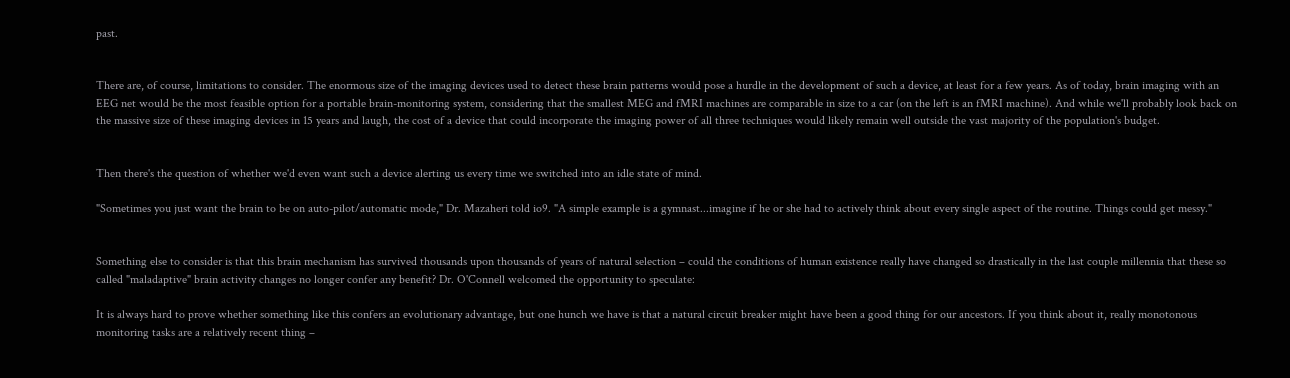past.


There are, of course, limitations to consider. The enormous size of the imaging devices used to detect these brain patterns would pose a hurdle in the development of such a device, at least for a few years. As of today, brain imaging with an EEG net would be the most feasible option for a portable brain-monitoring system, considering that the smallest MEG and fMRI machines are comparable in size to a car (on the left is an fMRI machine). And while we'll probably look back on the massive size of these imaging devices in 15 years and laugh, the cost of a device that could incorporate the imaging power of all three techniques would likely remain well outside the vast majority of the population's budget.


Then there's the question of whether we'd even want such a device alerting us every time we switched into an idle state of mind.

"Sometimes you just want the brain to be on auto-pilot/automatic mode," Dr. Mazaheri told io9. "A simple example is a gymnast...imagine if he or she had to actively think about every single aspect of the routine. Things could get messy."


Something else to consider is that this brain mechanism has survived thousands upon thousands of years of natural selection – could the conditions of human existence really have changed so drastically in the last couple millennia that these so called "maladaptive" brain activity changes no longer confer any benefit? Dr. O'Connell welcomed the opportunity to speculate:

It is always hard to prove whether something like this confers an evolutionary advantage, but one hunch we have is that a natural circuit breaker might have been a good thing for our ancestors. If you think about it, really monotonous monitoring tasks are a relatively recent thing –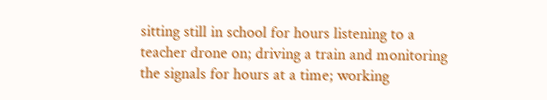sitting still in school for hours listening to a teacher drone on; driving a train and monitoring the signals for hours at a time; working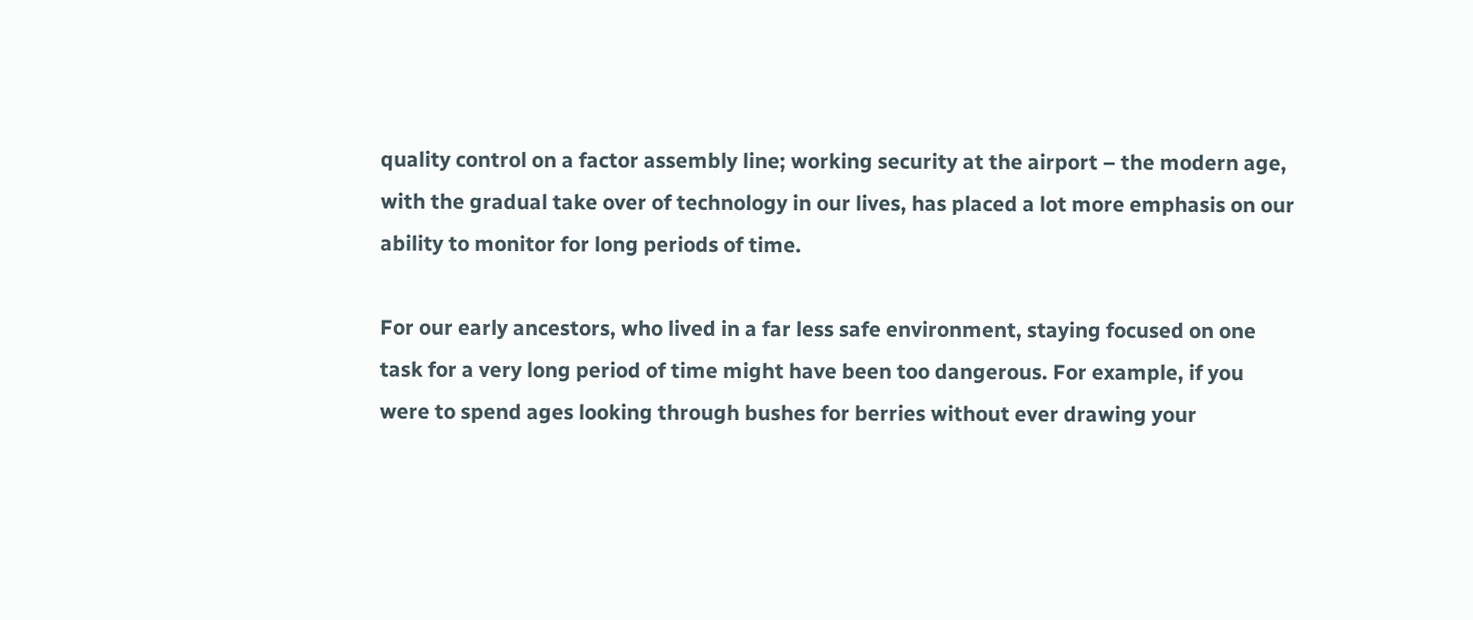quality control on a factor assembly line; working security at the airport – the modern age, with the gradual take over of technology in our lives, has placed a lot more emphasis on our ability to monitor for long periods of time.

For our early ancestors, who lived in a far less safe environment, staying focused on one task for a very long period of time might have been too dangerous. For example, if you were to spend ages looking through bushes for berries without ever drawing your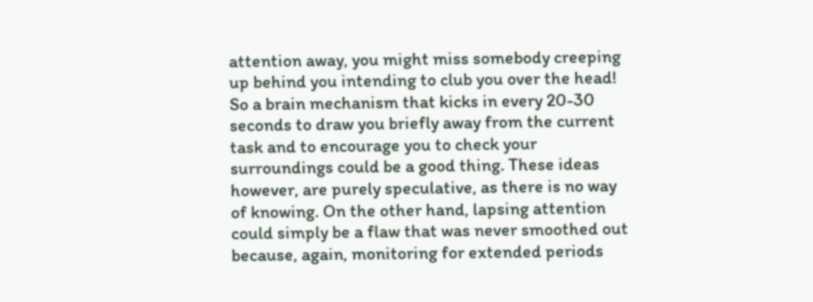attention away, you might miss somebody creeping up behind you intending to club you over the head! So a brain mechanism that kicks in every 20-30 seconds to draw you briefly away from the current task and to encourage you to check your surroundings could be a good thing. These ideas however, are purely speculative, as there is no way of knowing. On the other hand, lapsing attention could simply be a flaw that was never smoothed out because, again, monitoring for extended periods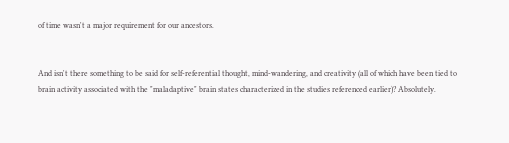of time wasn't a major requirement for our ancestors.


And isn't there something to be said for self-referential thought, mind-wandering, and creativity (all of which have been tied to brain activity associated with the "maladaptive" brain states characterized in the studies referenced earlier)? Absolutely.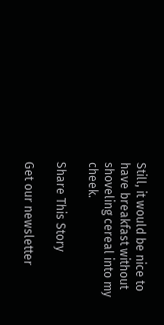Still, it would be nice to have breakfast without shoveling cereal into my cheek.

Share This Story

Get our newsletter